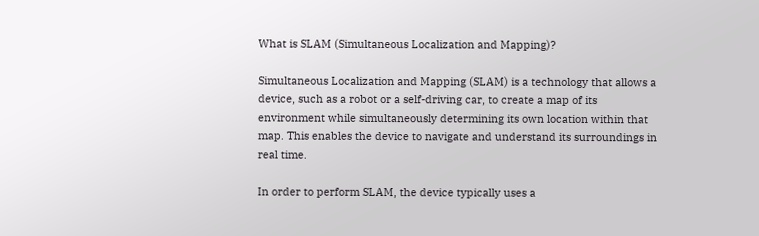What is SLAM (Simultaneous Localization and Mapping)?

Simultaneous Localization and Mapping (SLAM) is a technology that allows a device, such as a robot or a self-driving car, to create a map of its environment while simultaneously determining its own location within that map. This enables the device to navigate and understand its surroundings in real time.

In order to perform SLAM, the device typically uses a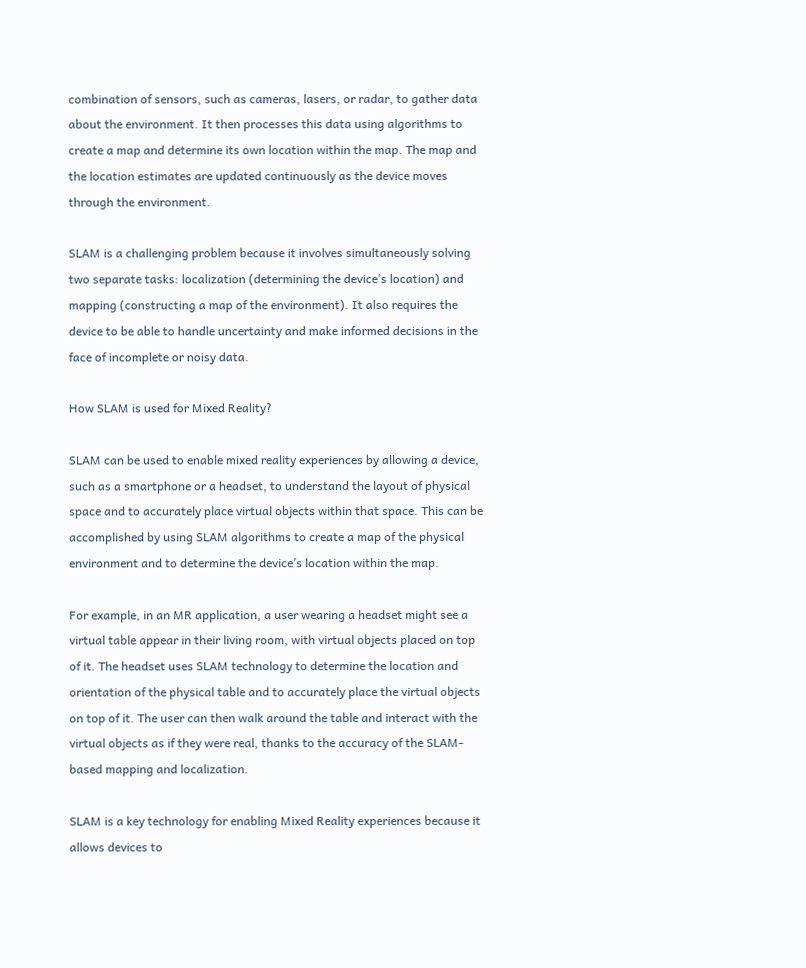combination of sensors, such as cameras, lasers, or radar, to gather data about the environment. It then processes this data using algorithms to create a map and determine its own location within the map. The map and the location estimates are updated continuously as the device moves through the environment.

SLAM is a challenging problem because it involves simultaneously solving two separate tasks: localization (determining the device’s location) and mapping (constructing a map of the environment). It also requires the device to be able to handle uncertainty and make informed decisions in the face of incomplete or noisy data.

How SLAM is used for Mixed Reality?

SLAM can be used to enable mixed reality experiences by allowing a device, such as a smartphone or a headset, to understand the layout of physical space and to accurately place virtual objects within that space. This can be accomplished by using SLAM algorithms to create a map of the physical environment and to determine the device’s location within the map.

For example, in an MR application, a user wearing a headset might see a virtual table appear in their living room, with virtual objects placed on top of it. The headset uses SLAM technology to determine the location and orientation of the physical table and to accurately place the virtual objects on top of it. The user can then walk around the table and interact with the virtual objects as if they were real, thanks to the accuracy of the SLAM-based mapping and localization.

SLAM is a key technology for enabling Mixed Reality experiences because it allows devices to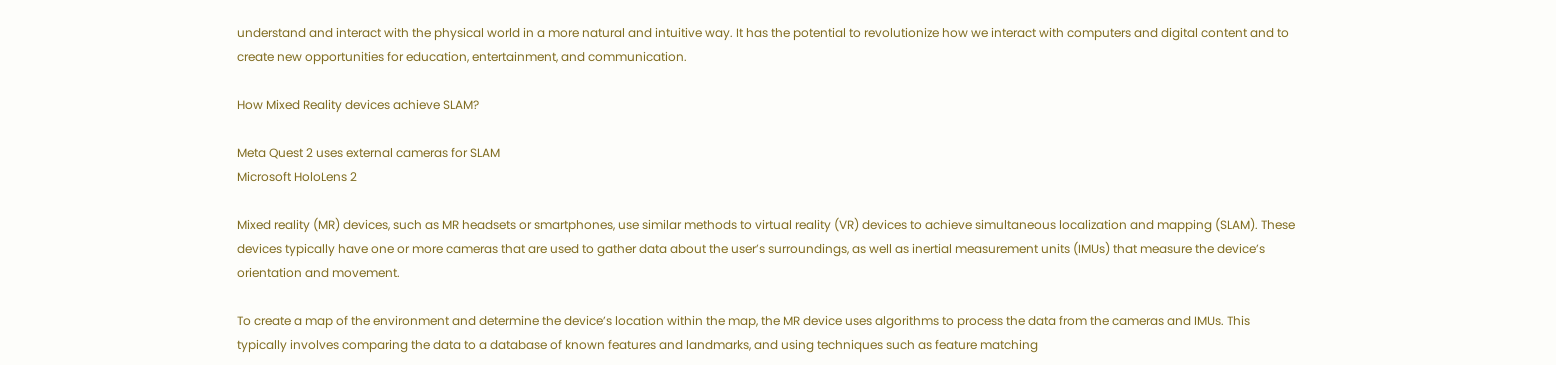understand and interact with the physical world in a more natural and intuitive way. It has the potential to revolutionize how we interact with computers and digital content and to create new opportunities for education, entertainment, and communication.

How Mixed Reality devices achieve SLAM?

Meta Quest 2 uses external cameras for SLAM
Microsoft HoloLens 2

Mixed reality (MR) devices, such as MR headsets or smartphones, use similar methods to virtual reality (VR) devices to achieve simultaneous localization and mapping (SLAM). These devices typically have one or more cameras that are used to gather data about the user’s surroundings, as well as inertial measurement units (IMUs) that measure the device’s orientation and movement.

To create a map of the environment and determine the device’s location within the map, the MR device uses algorithms to process the data from the cameras and IMUs. This typically involves comparing the data to a database of known features and landmarks, and using techniques such as feature matching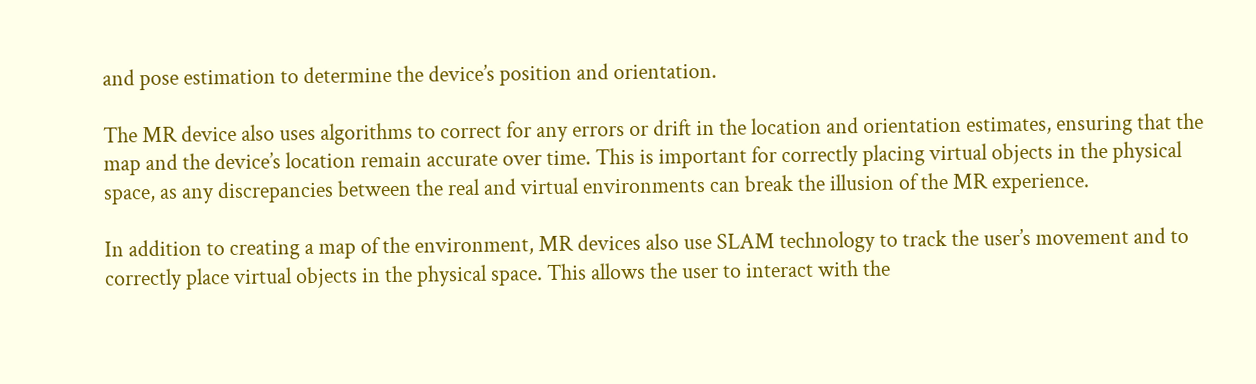and pose estimation to determine the device’s position and orientation.

The MR device also uses algorithms to correct for any errors or drift in the location and orientation estimates, ensuring that the map and the device’s location remain accurate over time. This is important for correctly placing virtual objects in the physical space, as any discrepancies between the real and virtual environments can break the illusion of the MR experience.

In addition to creating a map of the environment, MR devices also use SLAM technology to track the user’s movement and to correctly place virtual objects in the physical space. This allows the user to interact with the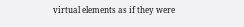virtual elements as if they were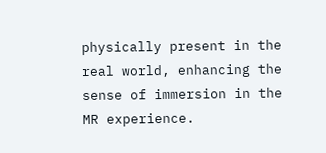physically present in the real world, enhancing the sense of immersion in the MR experience.